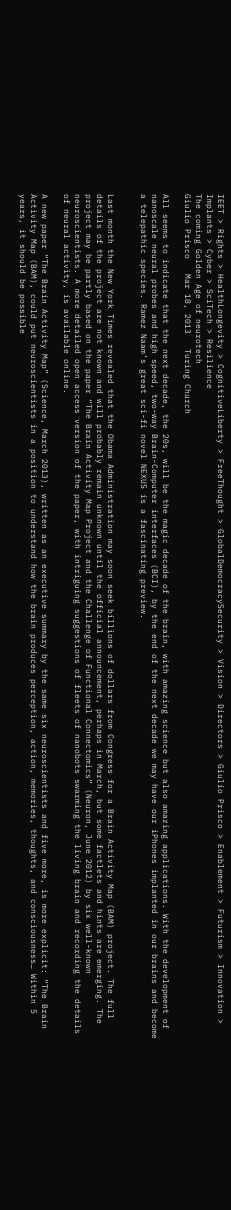IEET > Rights > HealthLongevity > CognitiveLiberty > FreeThought > GlobalDemocracySecurity > Vision > Directors > Giulio Prisco > Enablement > Futurism > Innovation > Implants > Cyber > SciTech > Resilience
The coming Golden Age of neurotech
Giulio Prisco   Mar 18, 2013   Turing Church

All seems to indicate that the next decade, the 20s, will be the magic decade of the brain, with amazing science but also amazing applications. With the development of nanoscale neural probes and high speed, two-way Brain-Computer interfaces (BCI), by the end of the next decade we may have our iPhones implanted in our brains and become a telepathic species. Ramez Naam’s great sci-fi novel NEXUS is a fascinating preview.


Last month the New York Times revealed that the Obama Administration may soon seek billions of dollars from Congress for a Brain Activity Map (BAM) project. The full details of the project are not known and will probably remain unknown until the official announcement, perhaps in March, but some factlets and hints are emerging. The project may be partly based on the paper “The Brain Activity Map Project and the Challenge of Functional Connectomics” (Neuron, June 2012) by six well-known neuroscientists. A more detailed open access version of the paper, with intriguing suggestions of fleets of nanobots swarming the living brain and recording the details of neural activity, is available online.

A new paper “The Brain Activity Map” (Science, March 2013), written as an executive summary by the same six neuroscientists and five more, is more explicit: “The Brain Activity Map (BAM), could put neuroscientists in a position to understand how the brain produces perception, action, memories, thoughts, and consciousness… Within 5 years, it should be possible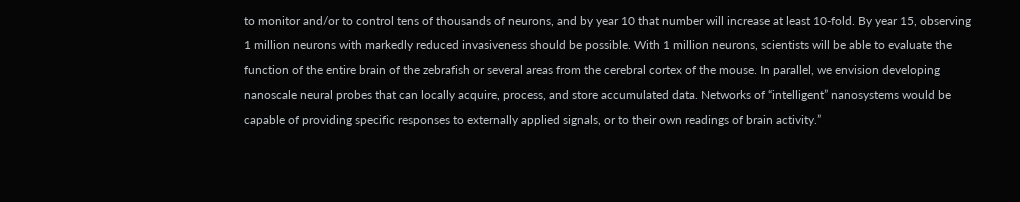to monitor and/or to control tens of thousands of neurons, and by year 10 that number will increase at least 10-fold. By year 15, observing 1 million neurons with markedly reduced invasiveness should be possible. With 1 million neurons, scientists will be able to evaluate the function of the entire brain of the zebrafish or several areas from the cerebral cortex of the mouse. In parallel, we envision developing nanoscale neural probes that can locally acquire, process, and store accumulated data. Networks of “intelligent” nanosystems would be capable of providing specific responses to externally applied signals, or to their own readings of brain activity.”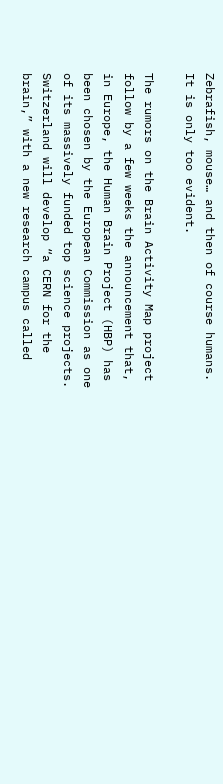Zebrafish, mouse… and then of course humans. It is only too evident.

The rumors on the Brain Activity Map project follow by a few weeks the announcement that, in Europe, the Human Brain Project (HBP) has been chosen by the European Commission as one of its massively funded top science projects. Switzerland will develop “a CERN for the brain,” with a new research campus called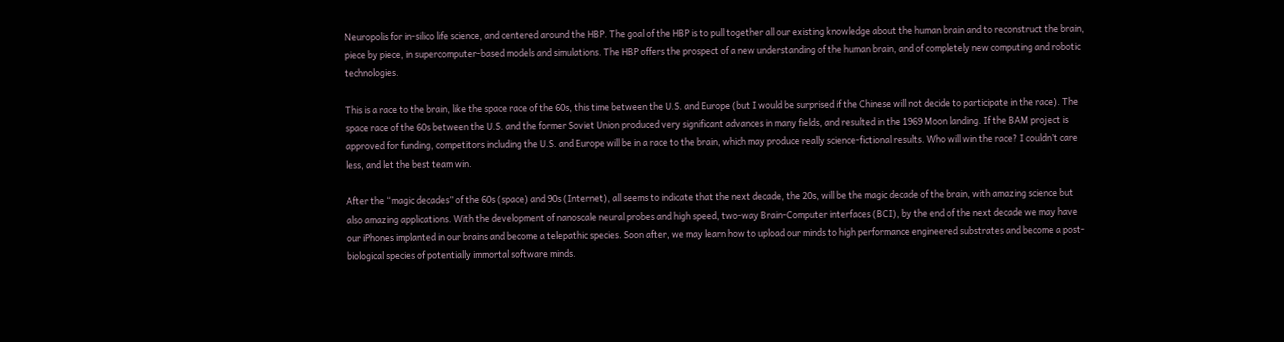Neuropolis for in-silico life science, and centered around the HBP. The goal of the HBP is to pull together all our existing knowledge about the human brain and to reconstruct the brain, piece by piece, in supercomputer-based models and simulations. The HBP offers the prospect of a new understanding of the human brain, and of completely new computing and robotic technologies.

This is a race to the brain, like the space race of the 60s, this time between the U.S. and Europe (but I would be surprised if the Chinese will not decide to participate in the race). The space race of the 60s between the U.S. and the former Soviet Union produced very significant advances in many fields, and resulted in the 1969 Moon landing. If the BAM project is approved for funding, competitors including the U.S. and Europe will be in a race to the brain, which may produce really science-fictional results. Who will win the race? I couldn’t care less, and let the best team win.

After the “magic decades” of the 60s (space) and 90s (Internet), all seems to indicate that the next decade, the 20s, will be the magic decade of the brain, with amazing science but also amazing applications. With the development of nanoscale neural probes and high speed, two-way Brain-Computer interfaces (BCI), by the end of the next decade we may have our iPhones implanted in our brains and become a telepathic species. Soon after, we may learn how to upload our minds to high performance engineered substrates and become a post-biological species of potentially immortal software minds.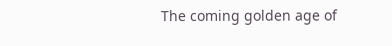The coming golden age of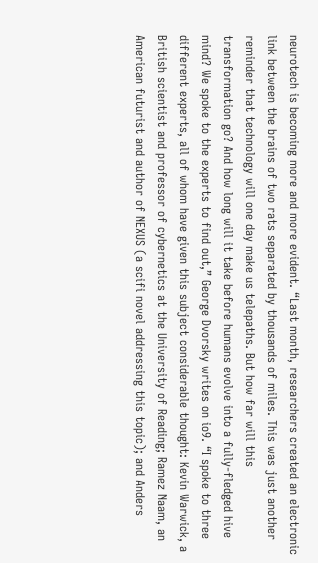neurotech is becoming more and more evident. “Last month, researchers created an electronic link between the brains of two rats separated by thousands of miles. This was just another reminder that technology will one day make us telepaths. But how far will this transformation go? And how long will it take before humans evolve into a fully-fledged hive mind? We spoke to the experts to find out,” George Dvorsky writes on io9. “I spoke to three different experts, all of whom have given this subject considerable thought: Kevin Warwick, a British scientist and professor of cybernetics at the University of Reading; Ramez Naam, an American futurist and author of NEXUS (a scifi novel addressing this topic); and Anders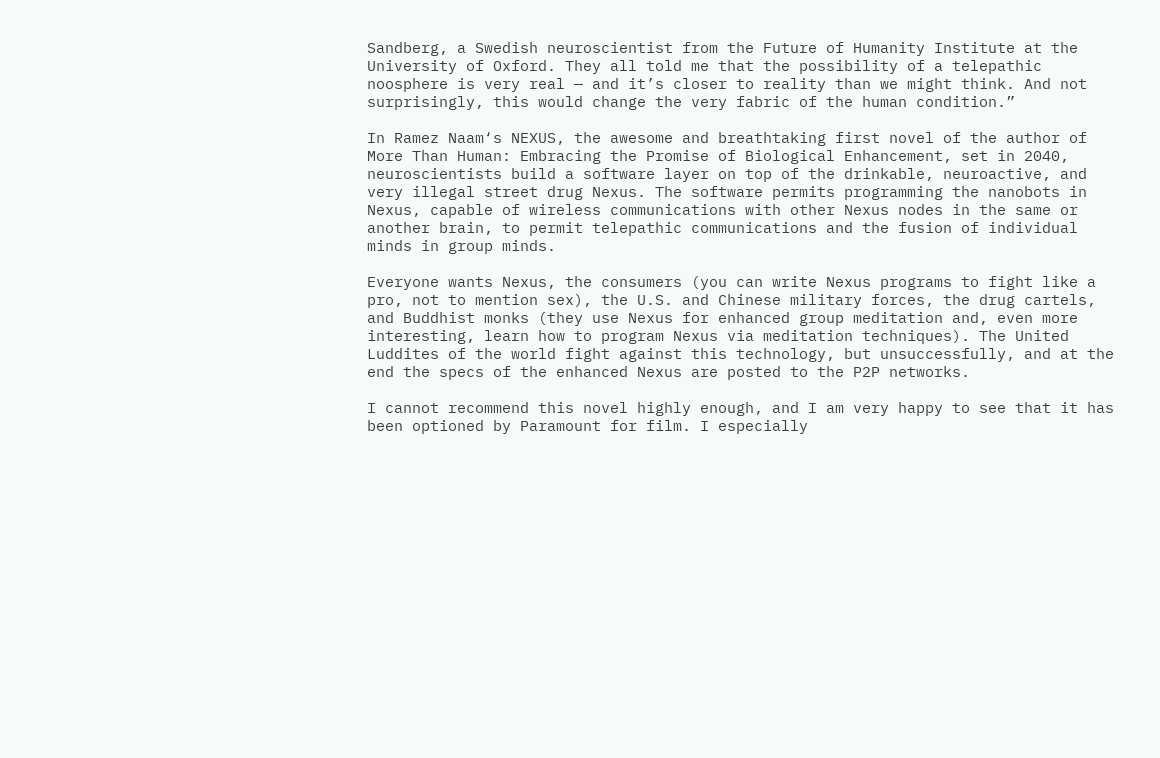Sandberg, a Swedish neuroscientist from the Future of Humanity Institute at the University of Oxford. They all told me that the possibility of a telepathic noosphere is very real — and it’s closer to reality than we might think. And not surprisingly, this would change the very fabric of the human condition.”

In Ramez Naam‘s NEXUS, the awesome and breathtaking first novel of the author of More Than Human: Embracing the Promise of Biological Enhancement, set in 2040, neuroscientists build a software layer on top of the drinkable, neuroactive, and very illegal street drug Nexus. The software permits programming the nanobots in Nexus, capable of wireless communications with other Nexus nodes in the same or another brain, to permit telepathic communications and the fusion of individual minds in group minds.

Everyone wants Nexus, the consumers (you can write Nexus programs to fight like a pro, not to mention sex), the U.S. and Chinese military forces, the drug cartels, and Buddhist monks (they use Nexus for enhanced group meditation and, even more interesting, learn how to program Nexus via meditation techniques). The United Luddites of the world fight against this technology, but unsuccessfully, and at the end the specs of the enhanced Nexus are posted to the P2P networks.

I cannot recommend this novel highly enough, and I am very happy to see that it has been optioned by Paramount for film. I especially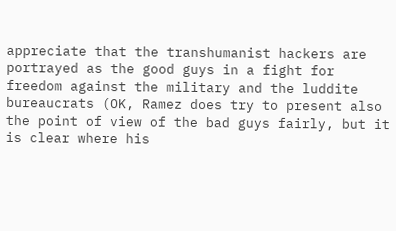appreciate that the transhumanist hackers are portrayed as the good guys in a fight for freedom against the military and the luddite bureaucrats (OK, Ramez does try to present also the point of view of the bad guys fairly, but it is clear where his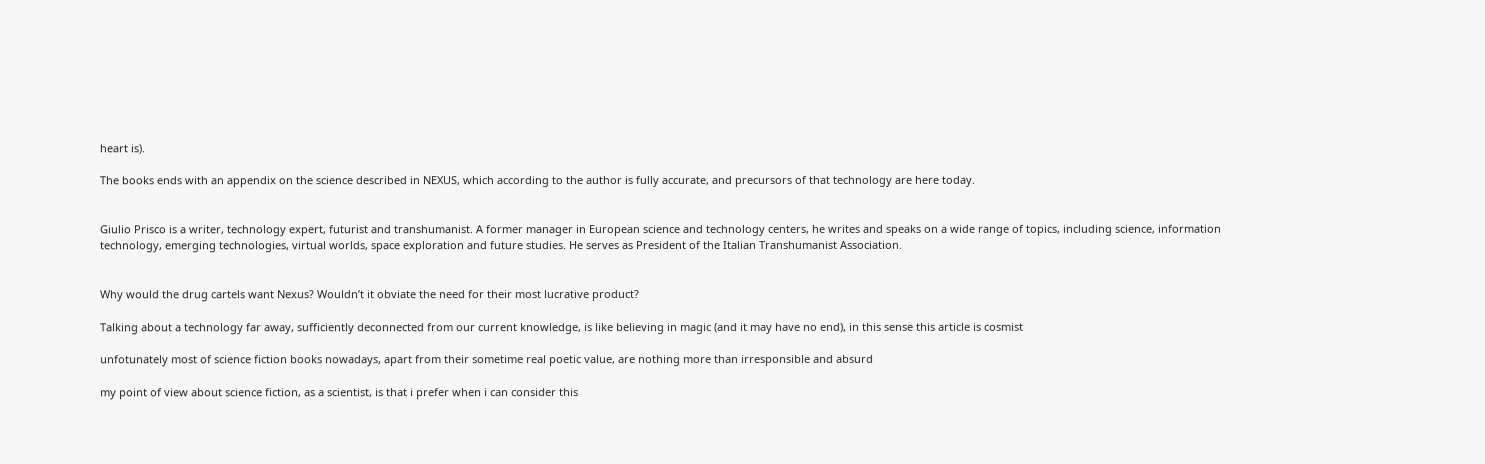heart is).

The books ends with an appendix on the science described in NEXUS, which according to the author is fully accurate, and precursors of that technology are here today.


Giulio Prisco is a writer, technology expert, futurist and transhumanist. A former manager in European science and technology centers, he writes and speaks on a wide range of topics, including science, information technology, emerging technologies, virtual worlds, space exploration and future studies. He serves as President of the Italian Transhumanist Association.


Why would the drug cartels want Nexus? Wouldn’t it obviate the need for their most lucrative product?

Talking about a technology far away, sufficiently deconnected from our current knowledge, is like believing in magic (and it may have no end), in this sense this article is cosmist

unfotunately most of science fiction books nowadays, apart from their sometime real poetic value, are nothing more than irresponsible and absurd

my point of view about science fiction, as a scientist, is that i prefer when i can consider this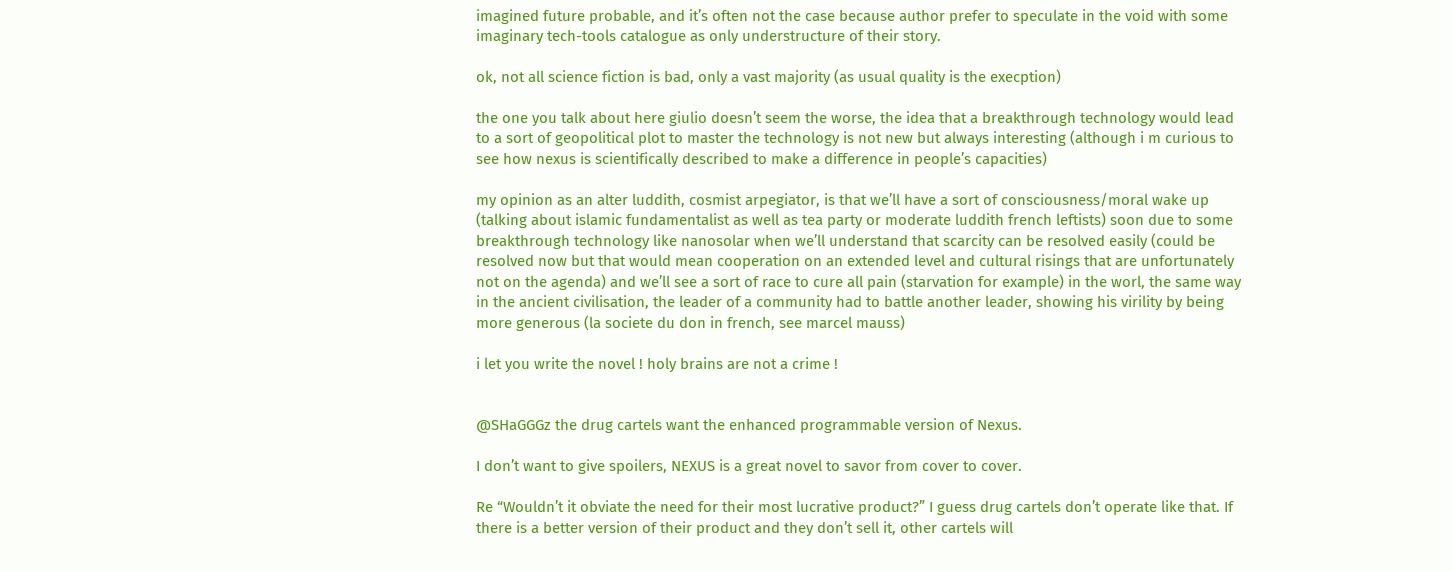imagined future probable, and it’s often not the case because author prefer to speculate in the void with some imaginary tech-tools catalogue as only understructure of their story.

ok, not all science fiction is bad, only a vast majority (as usual quality is the execption)

the one you talk about here giulio doesn’t seem the worse, the idea that a breakthrough technology would lead to a sort of geopolitical plot to master the technology is not new but always interesting (although i m curious to see how nexus is scientifically described to make a difference in people’s capacities)

my opinion as an alter luddith, cosmist arpegiator, is that we’ll have a sort of consciousness/moral wake up (talking about islamic fundamentalist as well as tea party or moderate luddith french leftists) soon due to some breakthrough technology like nanosolar when we’ll understand that scarcity can be resolved easily (could be resolved now but that would mean cooperation on an extended level and cultural risings that are unfortunately not on the agenda) and we’ll see a sort of race to cure all pain (starvation for example) in the worl, the same way in the ancient civilisation, the leader of a community had to battle another leader, showing his virility by being more generous (la societe du don in french, see marcel mauss)

i let you write the novel ! holy brains are not a crime !


@SHaGGGz the drug cartels want the enhanced programmable version of Nexus.

I don’t want to give spoilers, NEXUS is a great novel to savor from cover to cover.

Re “Wouldn’t it obviate the need for their most lucrative product?” I guess drug cartels don’t operate like that. If there is a better version of their product and they don’t sell it, other cartels will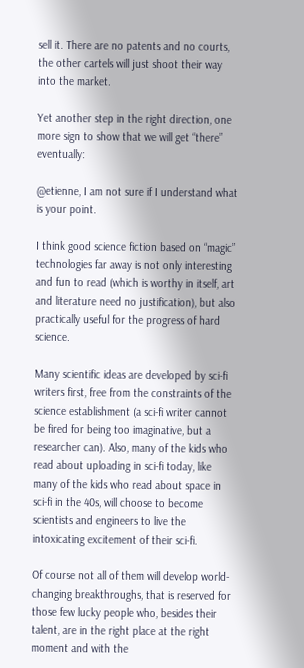sell it. There are no patents and no courts, the other cartels will just shoot their way into the market.

Yet another step in the right direction, one more sign to show that we will get “there” eventually:

@etienne, I am not sure if I understand what is your point.

I think good science fiction based on “magic” technologies far away is not only interesting and fun to read (which is worthy in itself, art and literature need no justification), but also practically useful for the progress of hard science.

Many scientific ideas are developed by sci-fi writers first, free from the constraints of the science establishment (a sci-fi writer cannot be fired for being too imaginative, but a researcher can). Also, many of the kids who read about uploading in sci-fi today, like many of the kids who read about space in sci-fi in the 40s, will choose to become scientists and engineers to live the intoxicating excitement of their sci-fi.

Of course not all of them will develop world-changing breakthroughs, that is reserved for those few lucky people who, besides their talent, are in the right place at the right moment and with the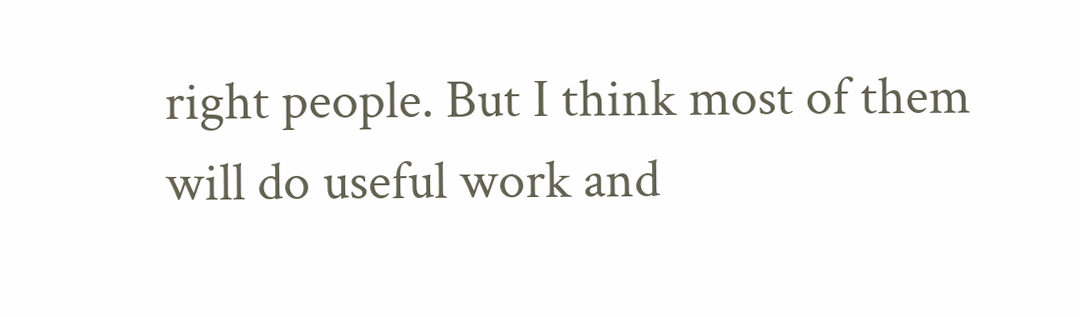right people. But I think most of them will do useful work and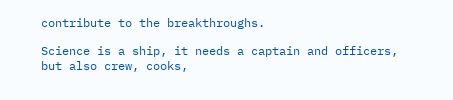contribute to the breakthroughs.

Science is a ship, it needs a captain and officers, but also crew, cooks,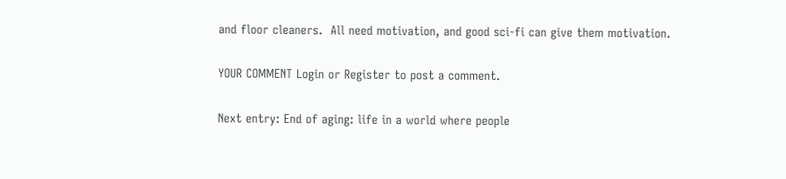and floor cleaners.  All need motivation, and good sci-fi can give them motivation.

YOUR COMMENT Login or Register to post a comment.

Next entry: End of aging: life in a world where people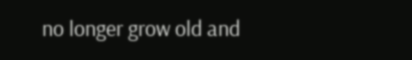no longer grow old and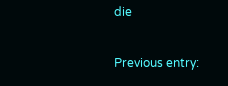die

Previous entry: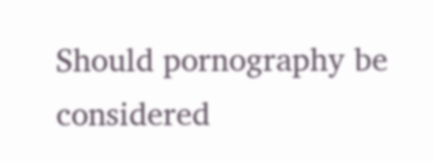Should pornography be considered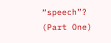“speech”? (Part One)